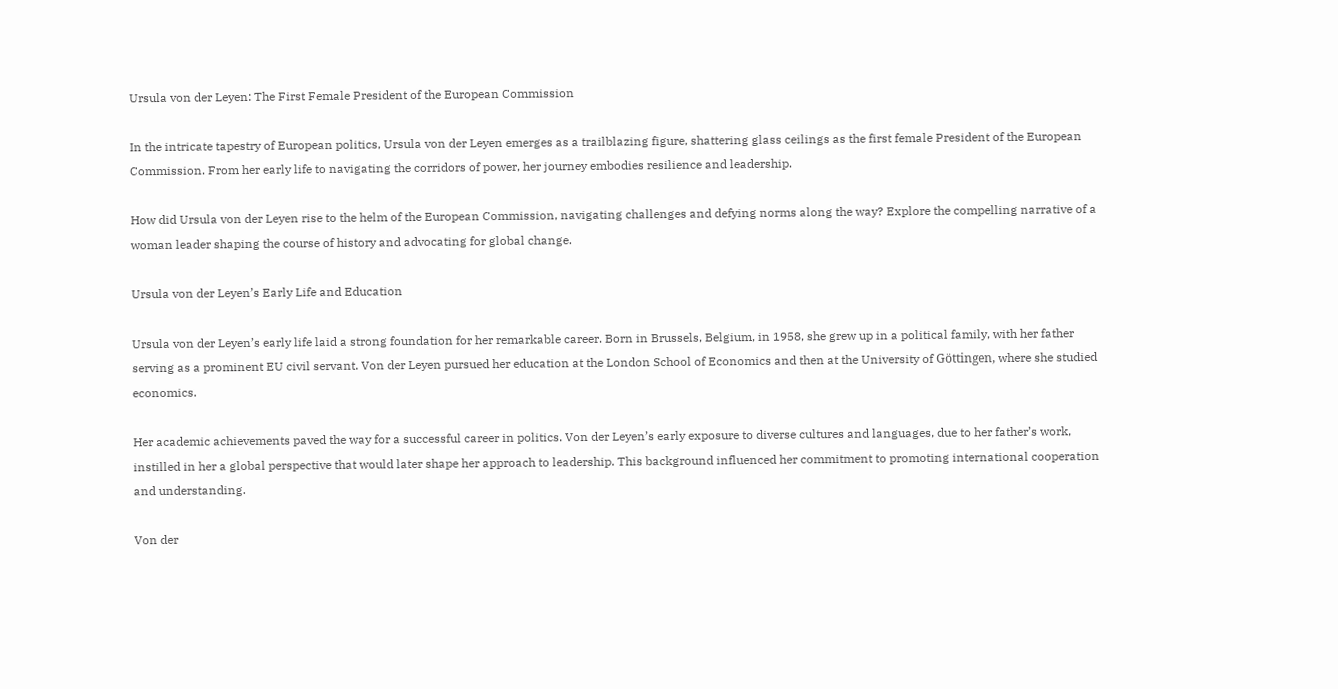Ursula von der Leyen: The First Female President of the European Commission

In the intricate tapestry of European politics, Ursula von der Leyen emerges as a trailblazing figure, shattering glass ceilings as the first female President of the European Commission. From her early life to navigating the corridors of power, her journey embodies resilience and leadership.

How did Ursula von der Leyen rise to the helm of the European Commission, navigating challenges and defying norms along the way? Explore the compelling narrative of a woman leader shaping the course of history and advocating for global change.

Ursula von der Leyen’s Early Life and Education

Ursula von der Leyen’s early life laid a strong foundation for her remarkable career. Born in Brussels, Belgium, in 1958, she grew up in a political family, with her father serving as a prominent EU civil servant. Von der Leyen pursued her education at the London School of Economics and then at the University of Göttingen, where she studied economics.

Her academic achievements paved the way for a successful career in politics. Von der Leyen’s early exposure to diverse cultures and languages, due to her father’s work, instilled in her a global perspective that would later shape her approach to leadership. This background influenced her commitment to promoting international cooperation and understanding.

Von der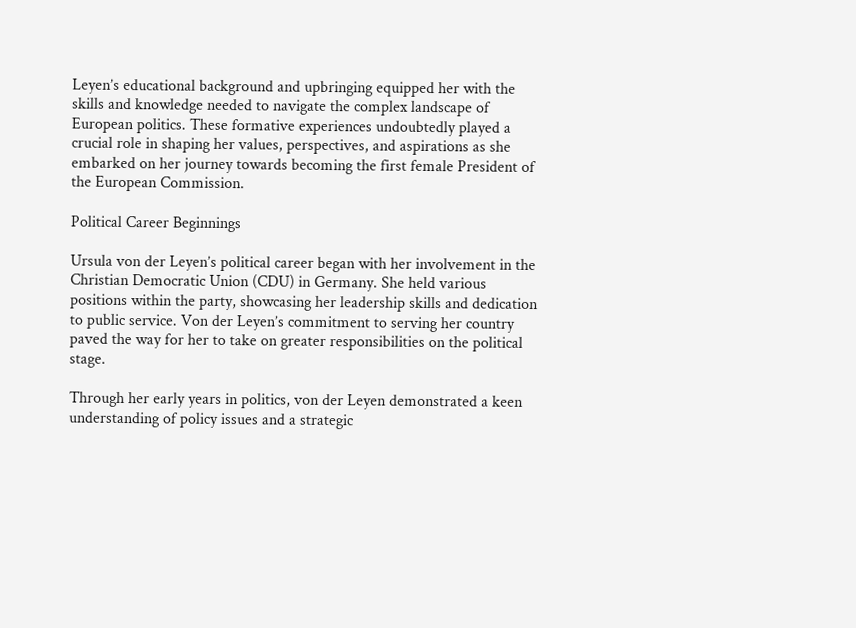Leyen’s educational background and upbringing equipped her with the skills and knowledge needed to navigate the complex landscape of European politics. These formative experiences undoubtedly played a crucial role in shaping her values, perspectives, and aspirations as she embarked on her journey towards becoming the first female President of the European Commission.

Political Career Beginnings

Ursula von der Leyen’s political career began with her involvement in the Christian Democratic Union (CDU) in Germany. She held various positions within the party, showcasing her leadership skills and dedication to public service. Von der Leyen’s commitment to serving her country paved the way for her to take on greater responsibilities on the political stage.

Through her early years in politics, von der Leyen demonstrated a keen understanding of policy issues and a strategic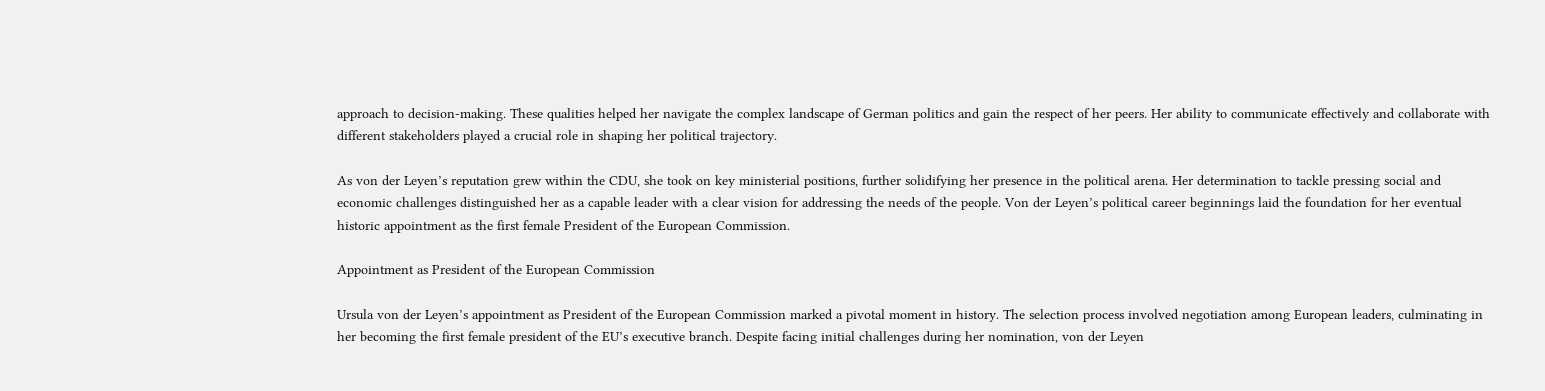approach to decision-making. These qualities helped her navigate the complex landscape of German politics and gain the respect of her peers. Her ability to communicate effectively and collaborate with different stakeholders played a crucial role in shaping her political trajectory.

As von der Leyen’s reputation grew within the CDU, she took on key ministerial positions, further solidifying her presence in the political arena. Her determination to tackle pressing social and economic challenges distinguished her as a capable leader with a clear vision for addressing the needs of the people. Von der Leyen’s political career beginnings laid the foundation for her eventual historic appointment as the first female President of the European Commission.

Appointment as President of the European Commission

Ursula von der Leyen’s appointment as President of the European Commission marked a pivotal moment in history. The selection process involved negotiation among European leaders, culminating in her becoming the first female president of the EU’s executive branch. Despite facing initial challenges during her nomination, von der Leyen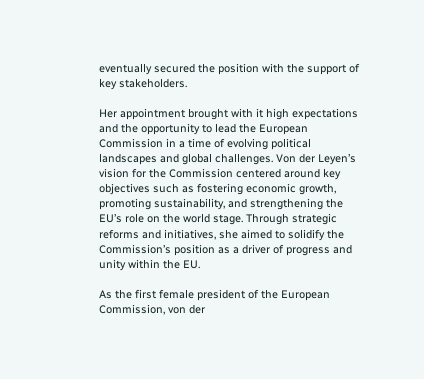eventually secured the position with the support of key stakeholders.

Her appointment brought with it high expectations and the opportunity to lead the European Commission in a time of evolving political landscapes and global challenges. Von der Leyen’s vision for the Commission centered around key objectives such as fostering economic growth, promoting sustainability, and strengthening the EU’s role on the world stage. Through strategic reforms and initiatives, she aimed to solidify the Commission’s position as a driver of progress and unity within the EU.

As the first female president of the European Commission, von der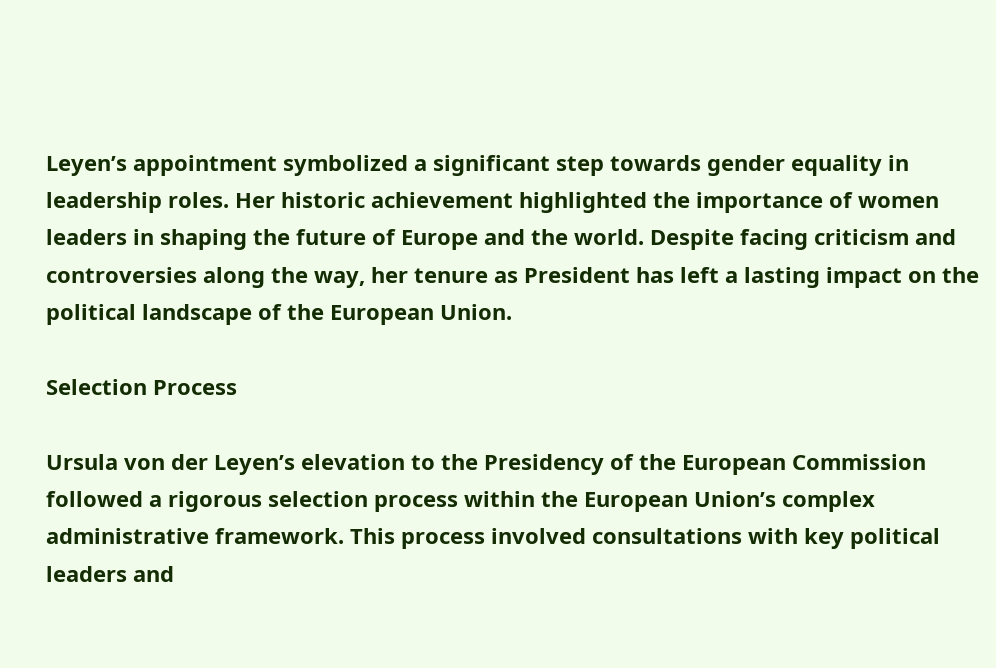Leyen’s appointment symbolized a significant step towards gender equality in leadership roles. Her historic achievement highlighted the importance of women leaders in shaping the future of Europe and the world. Despite facing criticism and controversies along the way, her tenure as President has left a lasting impact on the political landscape of the European Union.

Selection Process

Ursula von der Leyen’s elevation to the Presidency of the European Commission followed a rigorous selection process within the European Union’s complex administrative framework. This process involved consultations with key political leaders and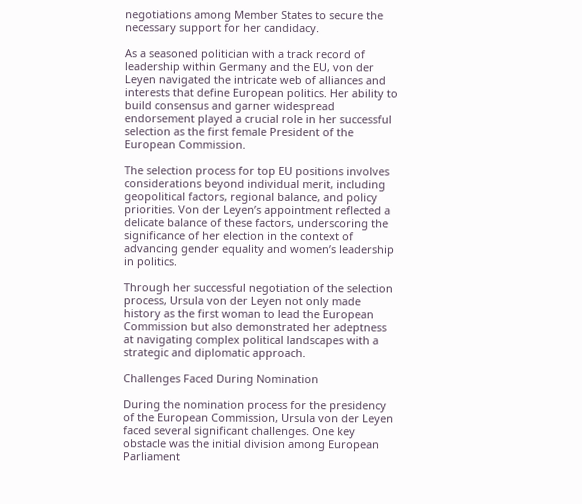negotiations among Member States to secure the necessary support for her candidacy.

As a seasoned politician with a track record of leadership within Germany and the EU, von der Leyen navigated the intricate web of alliances and interests that define European politics. Her ability to build consensus and garner widespread endorsement played a crucial role in her successful selection as the first female President of the European Commission.

The selection process for top EU positions involves considerations beyond individual merit, including geopolitical factors, regional balance, and policy priorities. Von der Leyen’s appointment reflected a delicate balance of these factors, underscoring the significance of her election in the context of advancing gender equality and women’s leadership in politics.

Through her successful negotiation of the selection process, Ursula von der Leyen not only made history as the first woman to lead the European Commission but also demonstrated her adeptness at navigating complex political landscapes with a strategic and diplomatic approach.

Challenges Faced During Nomination

During the nomination process for the presidency of the European Commission, Ursula von der Leyen faced several significant challenges. One key obstacle was the initial division among European Parliament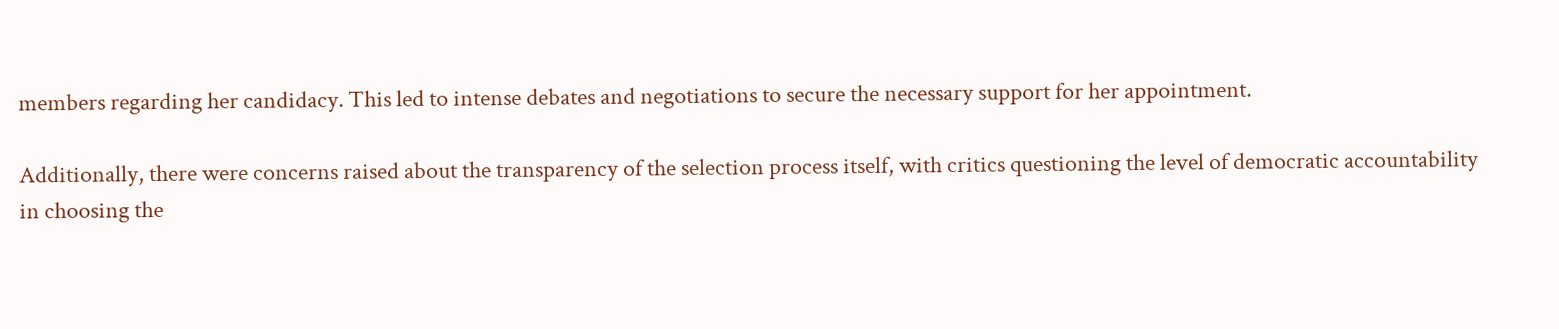members regarding her candidacy. This led to intense debates and negotiations to secure the necessary support for her appointment.

Additionally, there were concerns raised about the transparency of the selection process itself, with critics questioning the level of democratic accountability in choosing the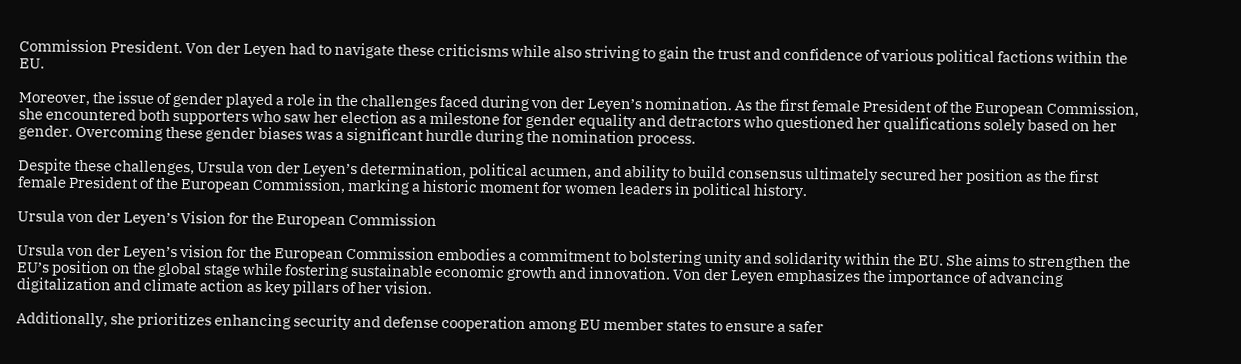Commission President. Von der Leyen had to navigate these criticisms while also striving to gain the trust and confidence of various political factions within the EU.

Moreover, the issue of gender played a role in the challenges faced during von der Leyen’s nomination. As the first female President of the European Commission, she encountered both supporters who saw her election as a milestone for gender equality and detractors who questioned her qualifications solely based on her gender. Overcoming these gender biases was a significant hurdle during the nomination process.

Despite these challenges, Ursula von der Leyen’s determination, political acumen, and ability to build consensus ultimately secured her position as the first female President of the European Commission, marking a historic moment for women leaders in political history.

Ursula von der Leyen’s Vision for the European Commission

Ursula von der Leyen’s vision for the European Commission embodies a commitment to bolstering unity and solidarity within the EU. She aims to strengthen the EU’s position on the global stage while fostering sustainable economic growth and innovation. Von der Leyen emphasizes the importance of advancing digitalization and climate action as key pillars of her vision.

Additionally, she prioritizes enhancing security and defense cooperation among EU member states to ensure a safer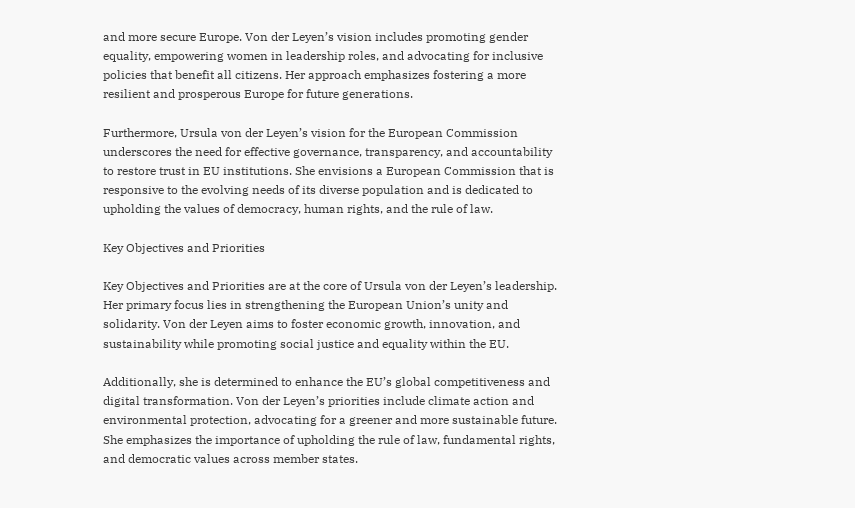and more secure Europe. Von der Leyen’s vision includes promoting gender equality, empowering women in leadership roles, and advocating for inclusive policies that benefit all citizens. Her approach emphasizes fostering a more resilient and prosperous Europe for future generations.

Furthermore, Ursula von der Leyen’s vision for the European Commission underscores the need for effective governance, transparency, and accountability to restore trust in EU institutions. She envisions a European Commission that is responsive to the evolving needs of its diverse population and is dedicated to upholding the values of democracy, human rights, and the rule of law.

Key Objectives and Priorities

Key Objectives and Priorities are at the core of Ursula von der Leyen’s leadership. Her primary focus lies in strengthening the European Union’s unity and solidarity. Von der Leyen aims to foster economic growth, innovation, and sustainability while promoting social justice and equality within the EU.

Additionally, she is determined to enhance the EU’s global competitiveness and digital transformation. Von der Leyen’s priorities include climate action and environmental protection, advocating for a greener and more sustainable future. She emphasizes the importance of upholding the rule of law, fundamental rights, and democratic values across member states.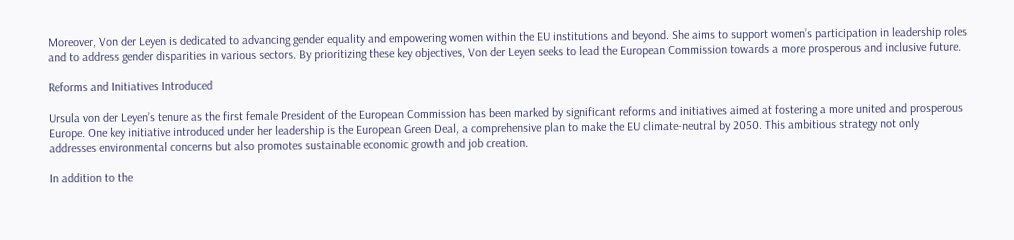Moreover, Von der Leyen is dedicated to advancing gender equality and empowering women within the EU institutions and beyond. She aims to support women’s participation in leadership roles and to address gender disparities in various sectors. By prioritizing these key objectives, Von der Leyen seeks to lead the European Commission towards a more prosperous and inclusive future.

Reforms and Initiatives Introduced

Ursula von der Leyen’s tenure as the first female President of the European Commission has been marked by significant reforms and initiatives aimed at fostering a more united and prosperous Europe. One key initiative introduced under her leadership is the European Green Deal, a comprehensive plan to make the EU climate-neutral by 2050. This ambitious strategy not only addresses environmental concerns but also promotes sustainable economic growth and job creation.

In addition to the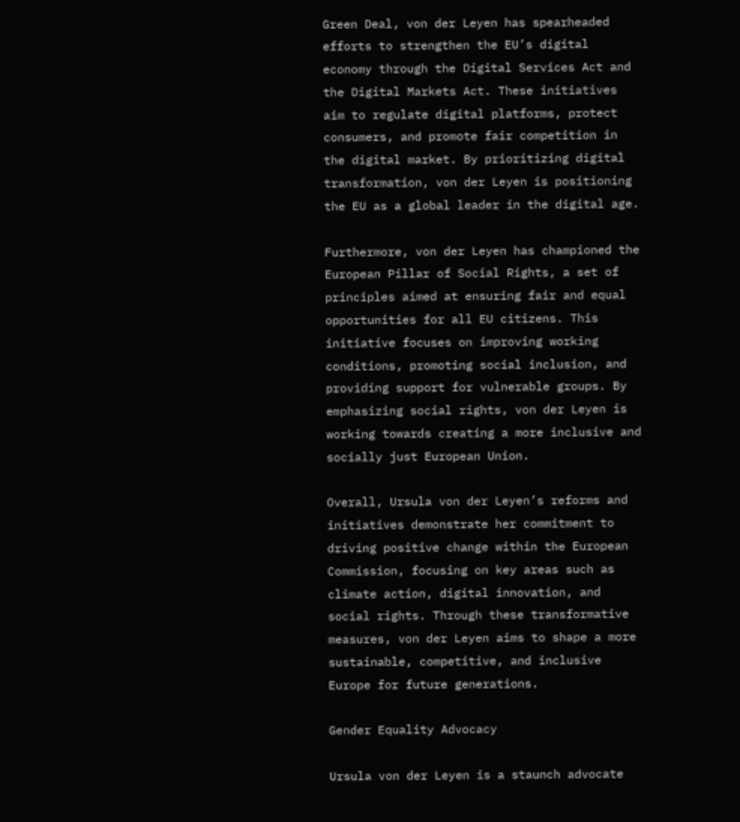Green Deal, von der Leyen has spearheaded efforts to strengthen the EU’s digital economy through the Digital Services Act and the Digital Markets Act. These initiatives aim to regulate digital platforms, protect consumers, and promote fair competition in the digital market. By prioritizing digital transformation, von der Leyen is positioning the EU as a global leader in the digital age.

Furthermore, von der Leyen has championed the European Pillar of Social Rights, a set of principles aimed at ensuring fair and equal opportunities for all EU citizens. This initiative focuses on improving working conditions, promoting social inclusion, and providing support for vulnerable groups. By emphasizing social rights, von der Leyen is working towards creating a more inclusive and socially just European Union.

Overall, Ursula von der Leyen’s reforms and initiatives demonstrate her commitment to driving positive change within the European Commission, focusing on key areas such as climate action, digital innovation, and social rights. Through these transformative measures, von der Leyen aims to shape a more sustainable, competitive, and inclusive Europe for future generations.

Gender Equality Advocacy

Ursula von der Leyen is a staunch advocate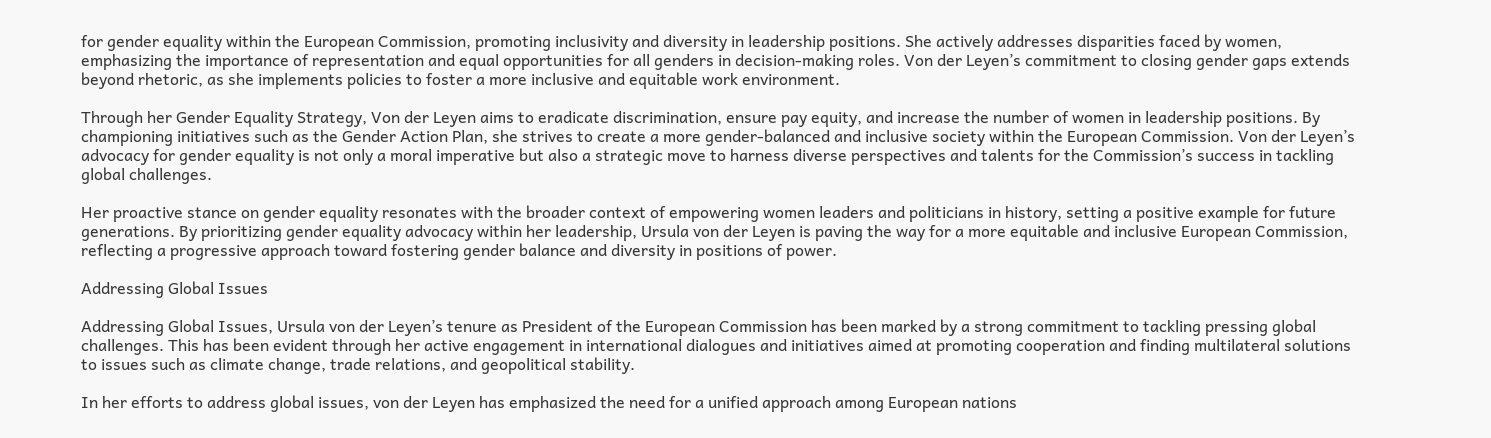for gender equality within the European Commission, promoting inclusivity and diversity in leadership positions. She actively addresses disparities faced by women, emphasizing the importance of representation and equal opportunities for all genders in decision-making roles. Von der Leyen’s commitment to closing gender gaps extends beyond rhetoric, as she implements policies to foster a more inclusive and equitable work environment.

Through her Gender Equality Strategy, Von der Leyen aims to eradicate discrimination, ensure pay equity, and increase the number of women in leadership positions. By championing initiatives such as the Gender Action Plan, she strives to create a more gender-balanced and inclusive society within the European Commission. Von der Leyen’s advocacy for gender equality is not only a moral imperative but also a strategic move to harness diverse perspectives and talents for the Commission’s success in tackling global challenges.

Her proactive stance on gender equality resonates with the broader context of empowering women leaders and politicians in history, setting a positive example for future generations. By prioritizing gender equality advocacy within her leadership, Ursula von der Leyen is paving the way for a more equitable and inclusive European Commission, reflecting a progressive approach toward fostering gender balance and diversity in positions of power.

Addressing Global Issues

Addressing Global Issues, Ursula von der Leyen’s tenure as President of the European Commission has been marked by a strong commitment to tackling pressing global challenges. This has been evident through her active engagement in international dialogues and initiatives aimed at promoting cooperation and finding multilateral solutions to issues such as climate change, trade relations, and geopolitical stability.

In her efforts to address global issues, von der Leyen has emphasized the need for a unified approach among European nations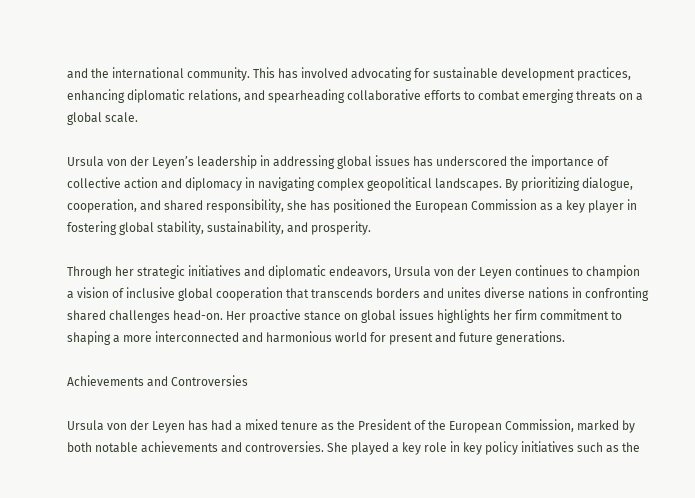and the international community. This has involved advocating for sustainable development practices, enhancing diplomatic relations, and spearheading collaborative efforts to combat emerging threats on a global scale.

Ursula von der Leyen’s leadership in addressing global issues has underscored the importance of collective action and diplomacy in navigating complex geopolitical landscapes. By prioritizing dialogue, cooperation, and shared responsibility, she has positioned the European Commission as a key player in fostering global stability, sustainability, and prosperity.

Through her strategic initiatives and diplomatic endeavors, Ursula von der Leyen continues to champion a vision of inclusive global cooperation that transcends borders and unites diverse nations in confronting shared challenges head-on. Her proactive stance on global issues highlights her firm commitment to shaping a more interconnected and harmonious world for present and future generations.

Achievements and Controversies

Ursula von der Leyen has had a mixed tenure as the President of the European Commission, marked by both notable achievements and controversies. She played a key role in key policy initiatives such as the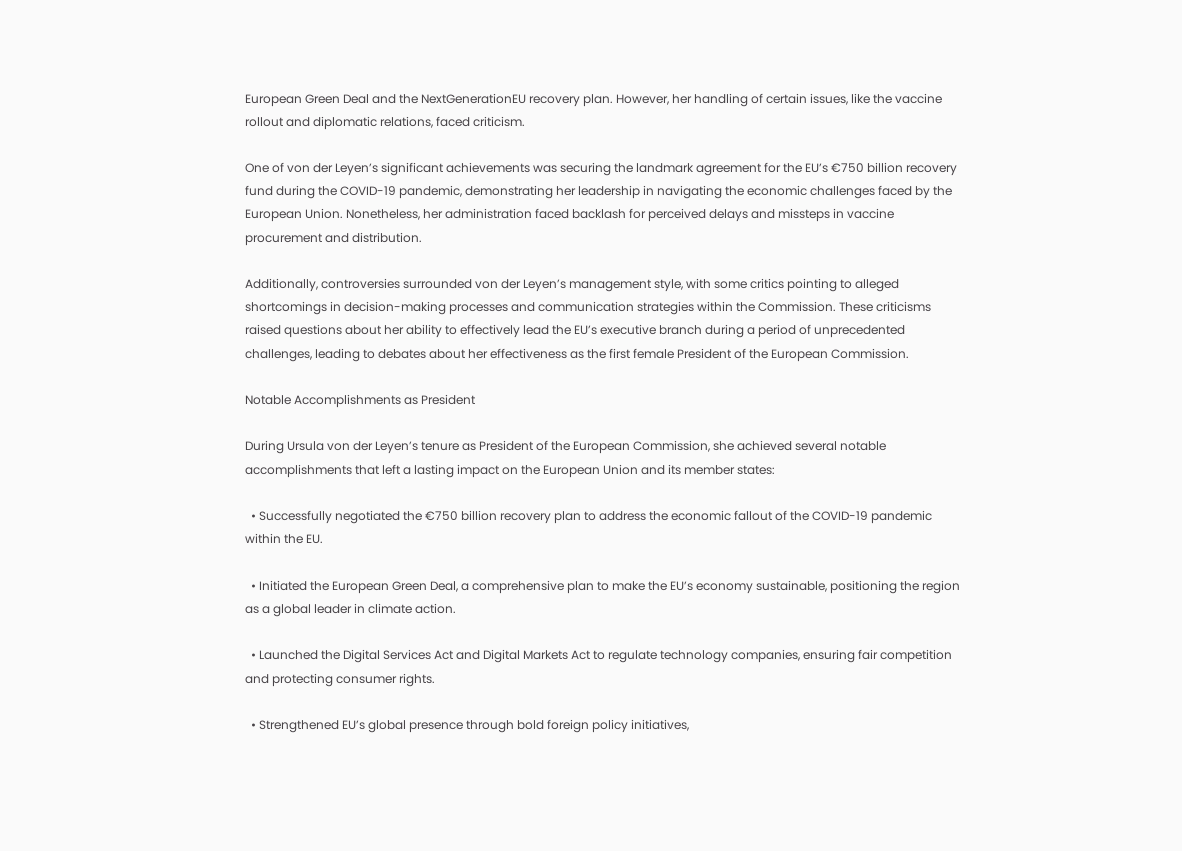European Green Deal and the NextGenerationEU recovery plan. However, her handling of certain issues, like the vaccine rollout and diplomatic relations, faced criticism.

One of von der Leyen’s significant achievements was securing the landmark agreement for the EU’s €750 billion recovery fund during the COVID-19 pandemic, demonstrating her leadership in navigating the economic challenges faced by the European Union. Nonetheless, her administration faced backlash for perceived delays and missteps in vaccine procurement and distribution.

Additionally, controversies surrounded von der Leyen’s management style, with some critics pointing to alleged shortcomings in decision-making processes and communication strategies within the Commission. These criticisms raised questions about her ability to effectively lead the EU’s executive branch during a period of unprecedented challenges, leading to debates about her effectiveness as the first female President of the European Commission.

Notable Accomplishments as President

During Ursula von der Leyen’s tenure as President of the European Commission, she achieved several notable accomplishments that left a lasting impact on the European Union and its member states:

  • Successfully negotiated the €750 billion recovery plan to address the economic fallout of the COVID-19 pandemic within the EU.

  • Initiated the European Green Deal, a comprehensive plan to make the EU’s economy sustainable, positioning the region as a global leader in climate action.

  • Launched the Digital Services Act and Digital Markets Act to regulate technology companies, ensuring fair competition and protecting consumer rights.

  • Strengthened EU’s global presence through bold foreign policy initiatives,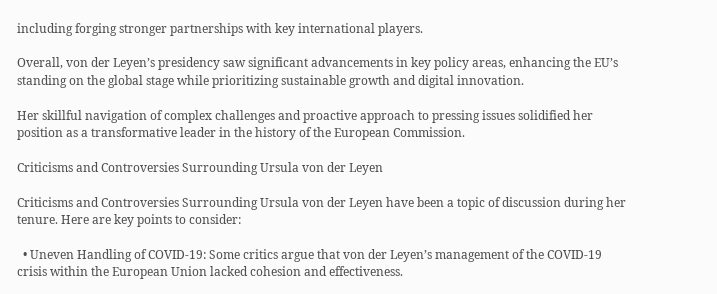including forging stronger partnerships with key international players.

Overall, von der Leyen’s presidency saw significant advancements in key policy areas, enhancing the EU’s standing on the global stage while prioritizing sustainable growth and digital innovation.

Her skillful navigation of complex challenges and proactive approach to pressing issues solidified her position as a transformative leader in the history of the European Commission.

Criticisms and Controversies Surrounding Ursula von der Leyen

Criticisms and Controversies Surrounding Ursula von der Leyen have been a topic of discussion during her tenure. Here are key points to consider:

  • Uneven Handling of COVID-19: Some critics argue that von der Leyen’s management of the COVID-19 crisis within the European Union lacked cohesion and effectiveness.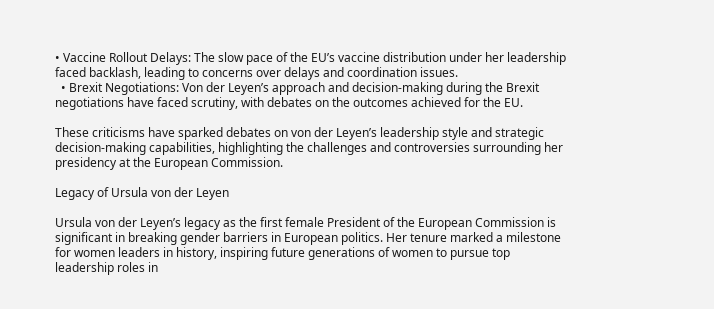• Vaccine Rollout Delays: The slow pace of the EU’s vaccine distribution under her leadership faced backlash, leading to concerns over delays and coordination issues.
  • Brexit Negotiations: Von der Leyen’s approach and decision-making during the Brexit negotiations have faced scrutiny, with debates on the outcomes achieved for the EU.

These criticisms have sparked debates on von der Leyen’s leadership style and strategic decision-making capabilities, highlighting the challenges and controversies surrounding her presidency at the European Commission.

Legacy of Ursula von der Leyen

Ursula von der Leyen’s legacy as the first female President of the European Commission is significant in breaking gender barriers in European politics. Her tenure marked a milestone for women leaders in history, inspiring future generations of women to pursue top leadership roles in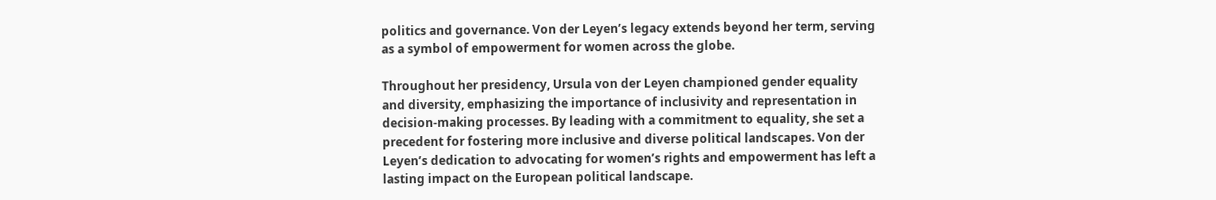politics and governance. Von der Leyen’s legacy extends beyond her term, serving as a symbol of empowerment for women across the globe.

Throughout her presidency, Ursula von der Leyen championed gender equality and diversity, emphasizing the importance of inclusivity and representation in decision-making processes. By leading with a commitment to equality, she set a precedent for fostering more inclusive and diverse political landscapes. Von der Leyen’s dedication to advocating for women’s rights and empowerment has left a lasting impact on the European political landscape.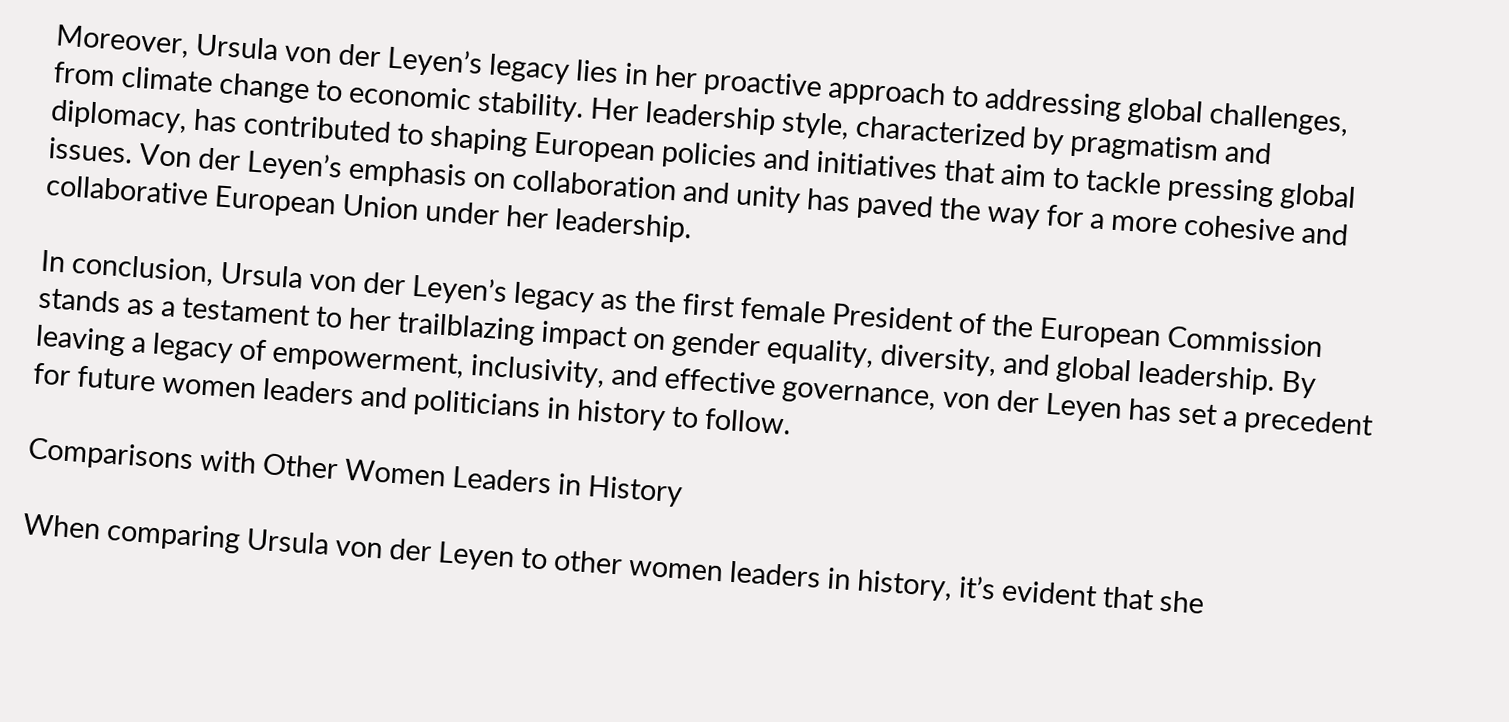Moreover, Ursula von der Leyen’s legacy lies in her proactive approach to addressing global challenges, from climate change to economic stability. Her leadership style, characterized by pragmatism and diplomacy, has contributed to shaping European policies and initiatives that aim to tackle pressing global issues. Von der Leyen’s emphasis on collaboration and unity has paved the way for a more cohesive and collaborative European Union under her leadership.

In conclusion, Ursula von der Leyen’s legacy as the first female President of the European Commission stands as a testament to her trailblazing impact on gender equality, diversity, and global leadership. By leaving a legacy of empowerment, inclusivity, and effective governance, von der Leyen has set a precedent for future women leaders and politicians in history to follow.

Comparisons with Other Women Leaders in History

When comparing Ursula von der Leyen to other women leaders in history, it’s evident that she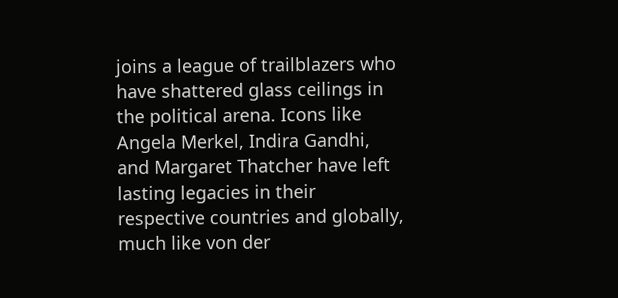joins a league of trailblazers who have shattered glass ceilings in the political arena. Icons like Angela Merkel, Indira Gandhi, and Margaret Thatcher have left lasting legacies in their respective countries and globally, much like von der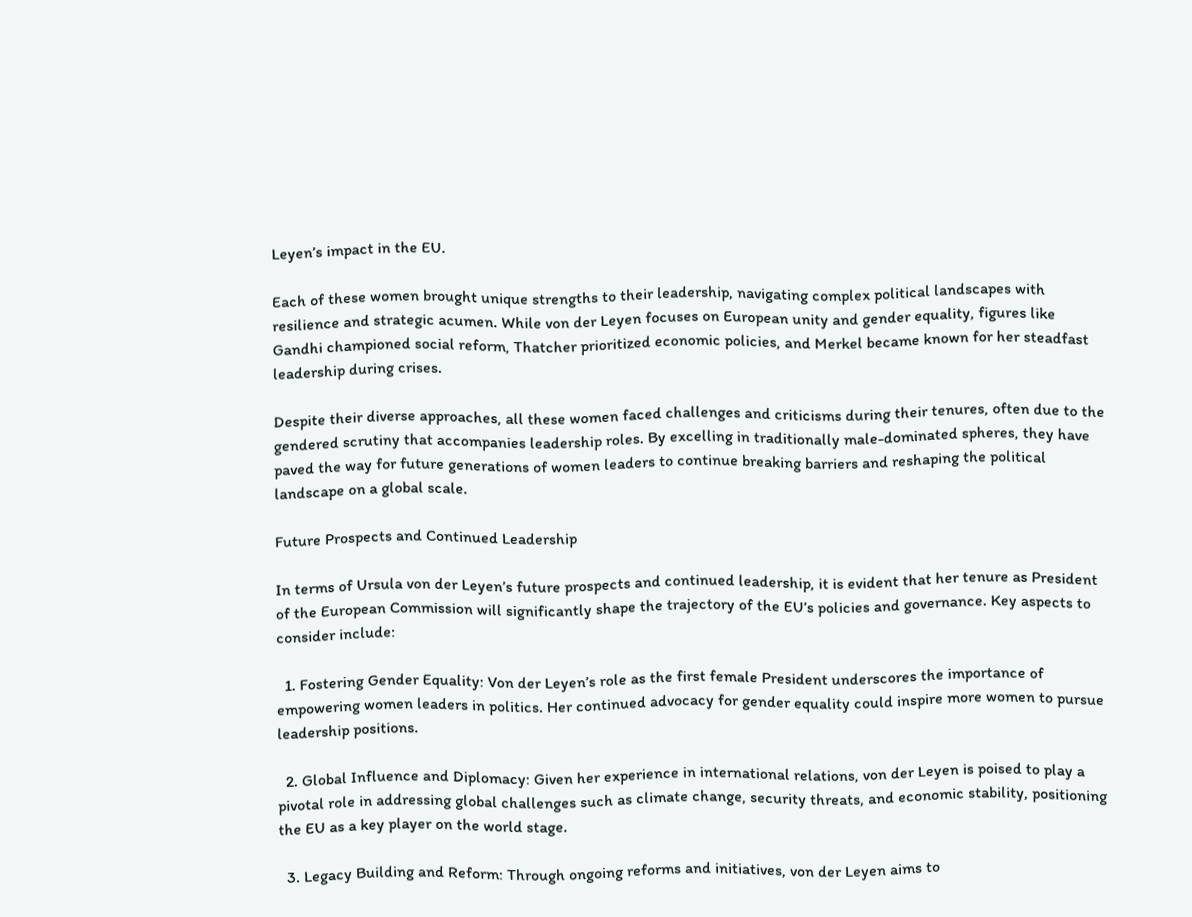Leyen’s impact in the EU.

Each of these women brought unique strengths to their leadership, navigating complex political landscapes with resilience and strategic acumen. While von der Leyen focuses on European unity and gender equality, figures like Gandhi championed social reform, Thatcher prioritized economic policies, and Merkel became known for her steadfast leadership during crises.

Despite their diverse approaches, all these women faced challenges and criticisms during their tenures, often due to the gendered scrutiny that accompanies leadership roles. By excelling in traditionally male-dominated spheres, they have paved the way for future generations of women leaders to continue breaking barriers and reshaping the political landscape on a global scale.

Future Prospects and Continued Leadership

In terms of Ursula von der Leyen’s future prospects and continued leadership, it is evident that her tenure as President of the European Commission will significantly shape the trajectory of the EU’s policies and governance. Key aspects to consider include:

  1. Fostering Gender Equality: Von der Leyen’s role as the first female President underscores the importance of empowering women leaders in politics. Her continued advocacy for gender equality could inspire more women to pursue leadership positions.

  2. Global Influence and Diplomacy: Given her experience in international relations, von der Leyen is poised to play a pivotal role in addressing global challenges such as climate change, security threats, and economic stability, positioning the EU as a key player on the world stage.

  3. Legacy Building and Reform: Through ongoing reforms and initiatives, von der Leyen aims to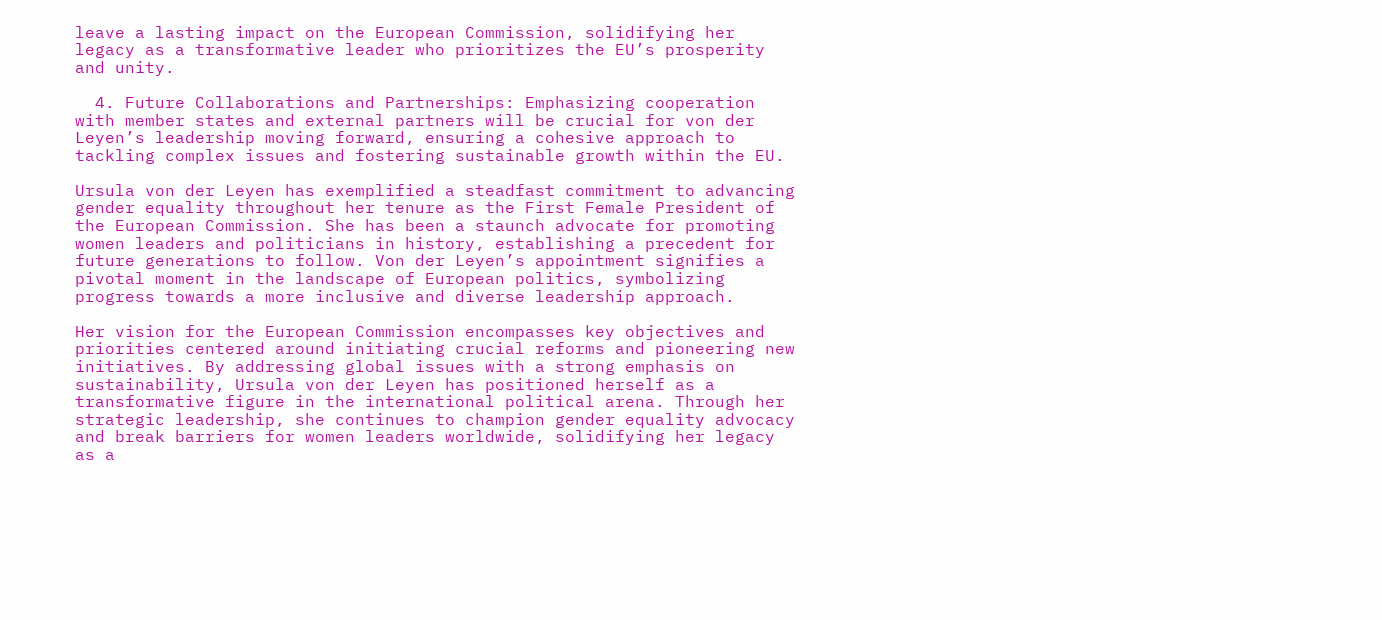leave a lasting impact on the European Commission, solidifying her legacy as a transformative leader who prioritizes the EU’s prosperity and unity.

  4. Future Collaborations and Partnerships: Emphasizing cooperation with member states and external partners will be crucial for von der Leyen’s leadership moving forward, ensuring a cohesive approach to tackling complex issues and fostering sustainable growth within the EU.

Ursula von der Leyen has exemplified a steadfast commitment to advancing gender equality throughout her tenure as the First Female President of the European Commission. She has been a staunch advocate for promoting women leaders and politicians in history, establishing a precedent for future generations to follow. Von der Leyen’s appointment signifies a pivotal moment in the landscape of European politics, symbolizing progress towards a more inclusive and diverse leadership approach.

Her vision for the European Commission encompasses key objectives and priorities centered around initiating crucial reforms and pioneering new initiatives. By addressing global issues with a strong emphasis on sustainability, Ursula von der Leyen has positioned herself as a transformative figure in the international political arena. Through her strategic leadership, she continues to champion gender equality advocacy and break barriers for women leaders worldwide, solidifying her legacy as a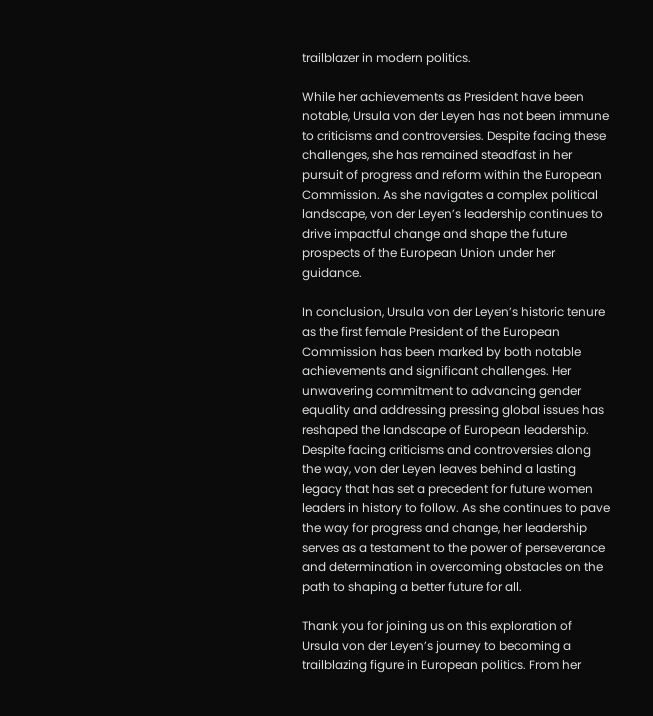trailblazer in modern politics.

While her achievements as President have been notable, Ursula von der Leyen has not been immune to criticisms and controversies. Despite facing these challenges, she has remained steadfast in her pursuit of progress and reform within the European Commission. As she navigates a complex political landscape, von der Leyen’s leadership continues to drive impactful change and shape the future prospects of the European Union under her guidance.

In conclusion, Ursula von der Leyen’s historic tenure as the first female President of the European Commission has been marked by both notable achievements and significant challenges. Her unwavering commitment to advancing gender equality and addressing pressing global issues has reshaped the landscape of European leadership. Despite facing criticisms and controversies along the way, von der Leyen leaves behind a lasting legacy that has set a precedent for future women leaders in history to follow. As she continues to pave the way for progress and change, her leadership serves as a testament to the power of perseverance and determination in overcoming obstacles on the path to shaping a better future for all.

Thank you for joining us on this exploration of Ursula von der Leyen’s journey to becoming a trailblazing figure in European politics. From her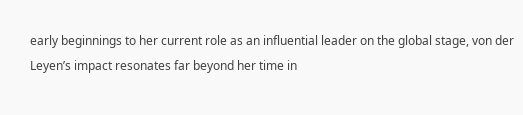early beginnings to her current role as an influential leader on the global stage, von der Leyen’s impact resonates far beyond her time in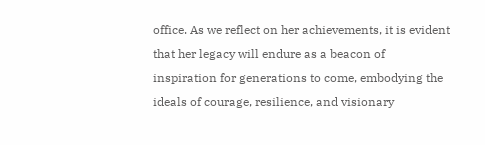office. As we reflect on her achievements, it is evident that her legacy will endure as a beacon of inspiration for generations to come, embodying the ideals of courage, resilience, and visionary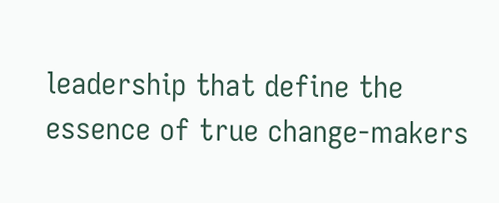leadership that define the essence of true change-makers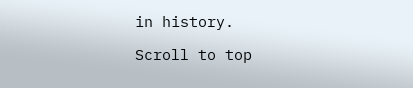in history.

Scroll to top